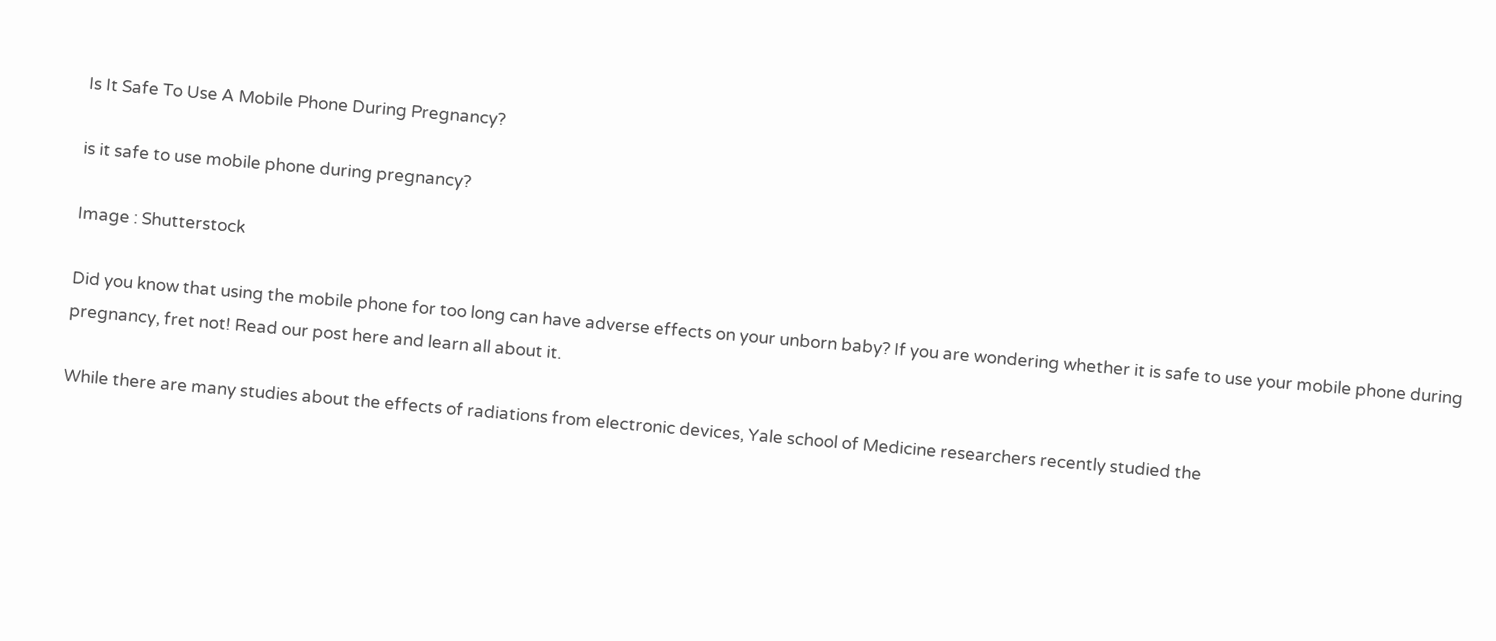Is It Safe To Use A Mobile Phone During Pregnancy?

is it safe to use mobile phone during pregnancy?

Image : Shutterstock

Did you know that using the mobile phone for too long can have adverse effects on your unborn baby? If you are wondering whether it is safe to use your mobile phone during pregnancy, fret not! Read our post here and learn all about it.

While there are many studies about the effects of radiations from electronic devices, Yale school of Medicine researchers recently studied the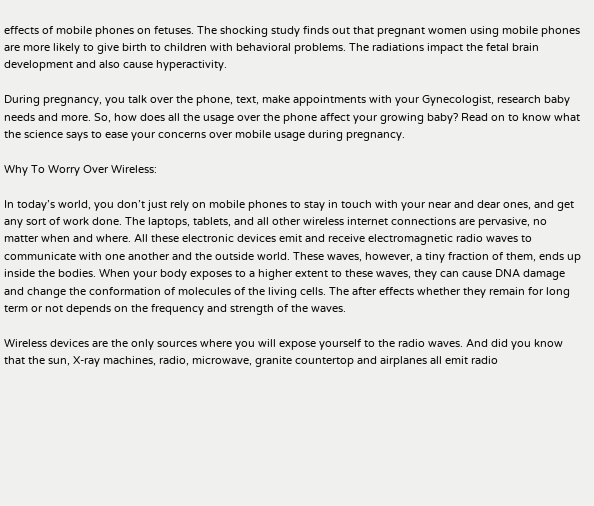effects of mobile phones on fetuses. The shocking study finds out that pregnant women using mobile phones are more likely to give birth to children with behavioral problems. The radiations impact the fetal brain development and also cause hyperactivity.

During pregnancy, you talk over the phone, text, make appointments with your Gynecologist, research baby needs and more. So, how does all the usage over the phone affect your growing baby? Read on to know what the science says to ease your concerns over mobile usage during pregnancy.

Why To Worry Over Wireless:

In today’s world, you don’t just rely on mobile phones to stay in touch with your near and dear ones, and get any sort of work done. The laptops, tablets, and all other wireless internet connections are pervasive, no matter when and where. All these electronic devices emit and receive electromagnetic radio waves to communicate with one another and the outside world. These waves, however, a tiny fraction of them, ends up inside the bodies. When your body exposes to a higher extent to these waves, they can cause DNA damage and change the conformation of molecules of the living cells. The after effects whether they remain for long term or not depends on the frequency and strength of the waves.

Wireless devices are the only sources where you will expose yourself to the radio waves. And did you know that the sun, X-ray machines, radio, microwave, granite countertop and airplanes all emit radio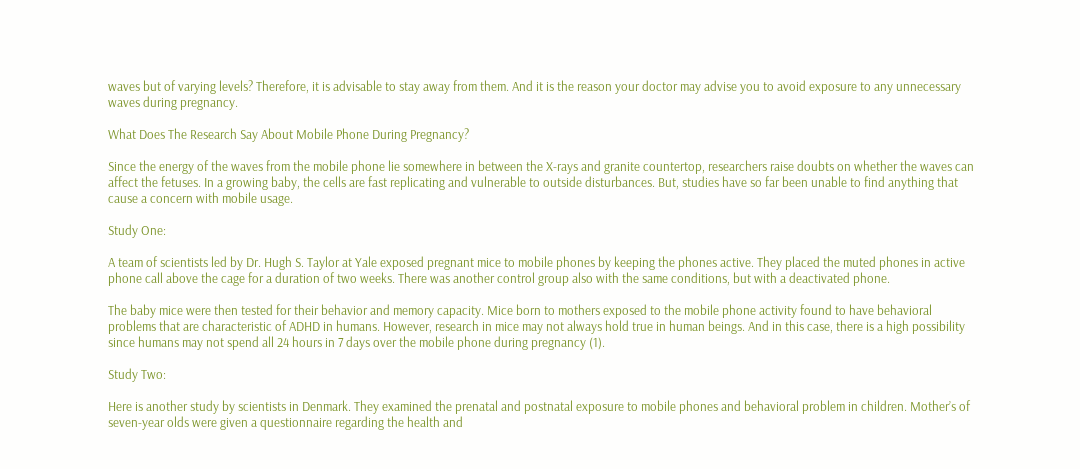waves but of varying levels? Therefore, it is advisable to stay away from them. And it is the reason your doctor may advise you to avoid exposure to any unnecessary waves during pregnancy.

What Does The Research Say About Mobile Phone During Pregnancy?

Since the energy of the waves from the mobile phone lie somewhere in between the X-rays and granite countertop, researchers raise doubts on whether the waves can affect the fetuses. In a growing baby, the cells are fast replicating and vulnerable to outside disturbances. But, studies have so far been unable to find anything that cause a concern with mobile usage.

Study One:

A team of scientists led by Dr. Hugh S. Taylor at Yale exposed pregnant mice to mobile phones by keeping the phones active. They placed the muted phones in active phone call above the cage for a duration of two weeks. There was another control group also with the same conditions, but with a deactivated phone.

The baby mice were then tested for their behavior and memory capacity. Mice born to mothers exposed to the mobile phone activity found to have behavioral problems that are characteristic of ADHD in humans. However, research in mice may not always hold true in human beings. And in this case, there is a high possibility since humans may not spend all 24 hours in 7 days over the mobile phone during pregnancy (1).

Study Two:

Here is another study by scientists in Denmark. They examined the prenatal and postnatal exposure to mobile phones and behavioral problem in children. Mother’s of seven-year olds were given a questionnaire regarding the health and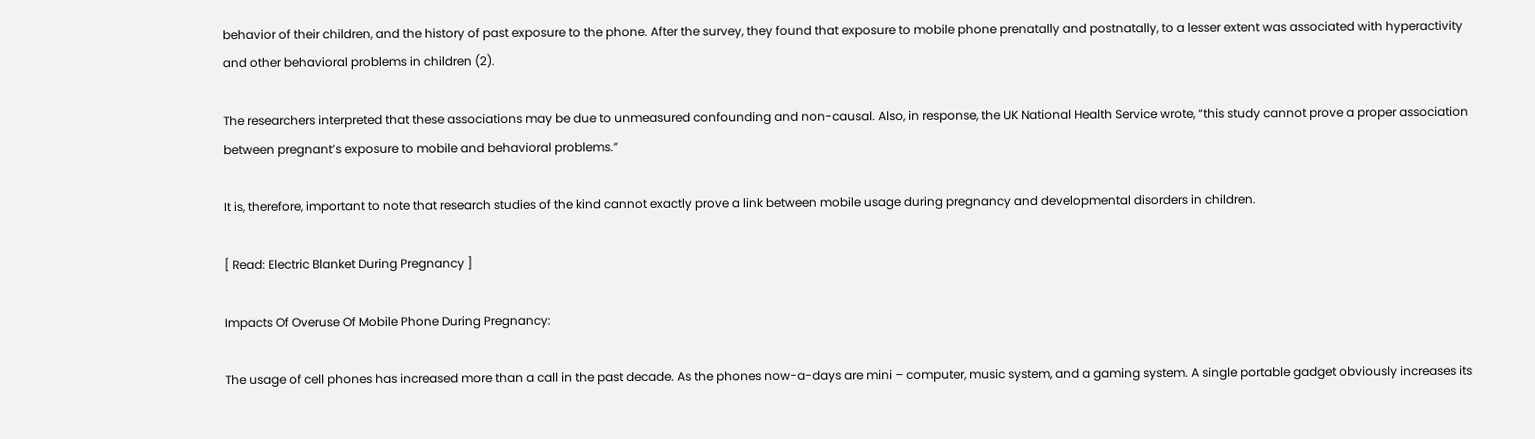behavior of their children, and the history of past exposure to the phone. After the survey, they found that exposure to mobile phone prenatally and postnatally, to a lesser extent was associated with hyperactivity and other behavioral problems in children (2).

The researchers interpreted that these associations may be due to unmeasured confounding and non-causal. Also, in response, the UK National Health Service wrote, “this study cannot prove a proper association between pregnant’s exposure to mobile and behavioral problems.”

It is, therefore, important to note that research studies of the kind cannot exactly prove a link between mobile usage during pregnancy and developmental disorders in children.

[ Read: Electric Blanket During Pregnancy ]

Impacts Of Overuse Of Mobile Phone During Pregnancy:

The usage of cell phones has increased more than a call in the past decade. As the phones now-a-days are mini – computer, music system, and a gaming system. A single portable gadget obviously increases its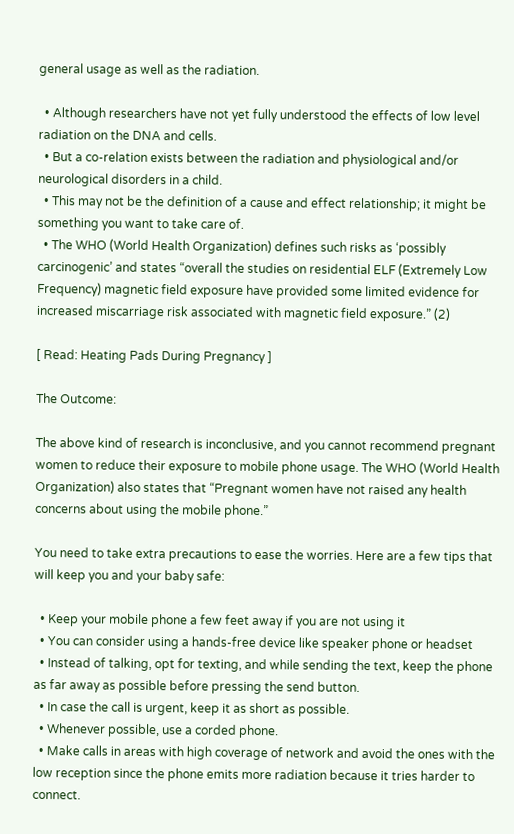general usage as well as the radiation.

  • Although researchers have not yet fully understood the effects of low level radiation on the DNA and cells.
  • But a co-relation exists between the radiation and physiological and/or neurological disorders in a child.
  • This may not be the definition of a cause and effect relationship; it might be something you want to take care of.
  • The WHO (World Health Organization) defines such risks as ‘possibly carcinogenic’ and states “overall the studies on residential ELF (Extremely Low Frequency) magnetic field exposure have provided some limited evidence for increased miscarriage risk associated with magnetic field exposure.” (2)

[ Read: Heating Pads During Pregnancy ]

The Outcome:

The above kind of research is inconclusive, and you cannot recommend pregnant women to reduce their exposure to mobile phone usage. The WHO (World Health Organization) also states that “Pregnant women have not raised any health concerns about using the mobile phone.”

You need to take extra precautions to ease the worries. Here are a few tips that will keep you and your baby safe:

  • Keep your mobile phone a few feet away if you are not using it
  • You can consider using a hands-free device like speaker phone or headset
  • Instead of talking, opt for texting, and while sending the text, keep the phone as far away as possible before pressing the send button.
  • In case the call is urgent, keep it as short as possible.
  • Whenever possible, use a corded phone.
  • Make calls in areas with high coverage of network and avoid the ones with the low reception since the phone emits more radiation because it tries harder to connect.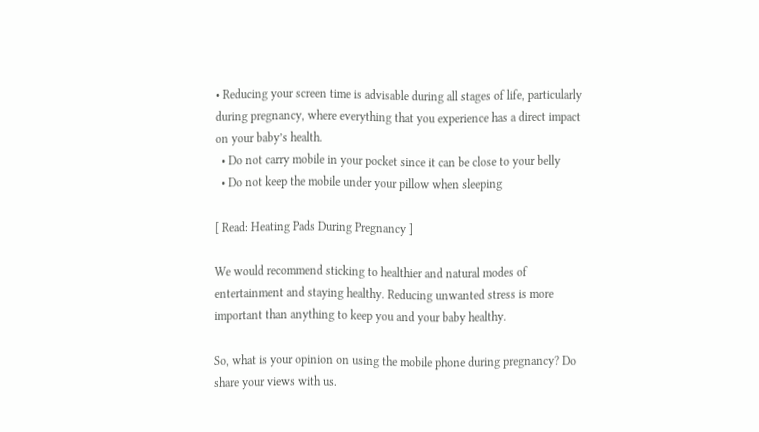• Reducing your screen time is advisable during all stages of life, particularly during pregnancy, where everything that you experience has a direct impact on your baby’s health.
  • Do not carry mobile in your pocket since it can be close to your belly
  • Do not keep the mobile under your pillow when sleeping

[ Read: Heating Pads During Pregnancy ]

We would recommend sticking to healthier and natural modes of entertainment and staying healthy. Reducing unwanted stress is more important than anything to keep you and your baby healthy.

So, what is your opinion on using the mobile phone during pregnancy? Do share your views with us.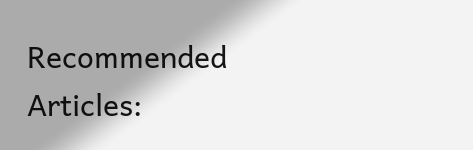Recommended Articles: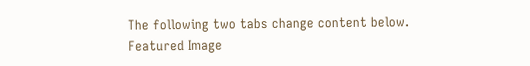The following two tabs change content below.
Featured Image